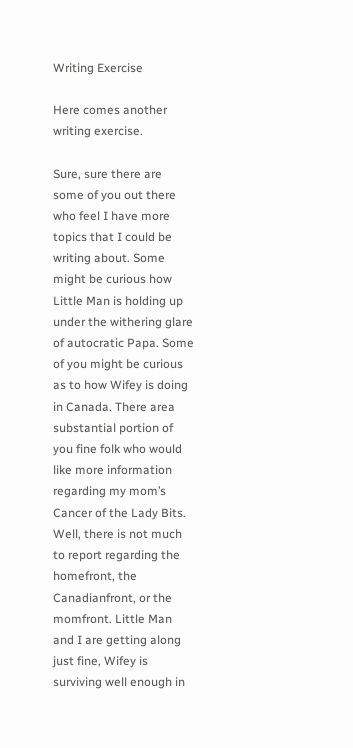Writing Exercise

Here comes another writing exercise.

Sure, sure there are some of you out there who feel I have more topics that I could be writing about. Some might be curious how Little Man is holding up under the withering glare of autocratic Papa. Some of you might be curious as to how Wifey is doing in Canada. There area substantial portion of you fine folk who would like more information regarding my mom’s Cancer of the Lady Bits. Well, there is not much to report regarding the homefront, the Canadianfront, or the momfront. Little Man and I are getting along just fine, Wifey is surviving well enough in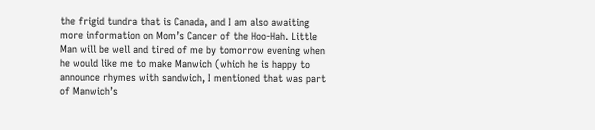the frigid tundra that is Canada, and I am also awaiting more information on Mom’s Cancer of the Hoo-Hah. Little Man will be well and tired of me by tomorrow evening when he would like me to make Manwich (which he is happy to announce rhymes with sandwich, I mentioned that was part of Manwich’s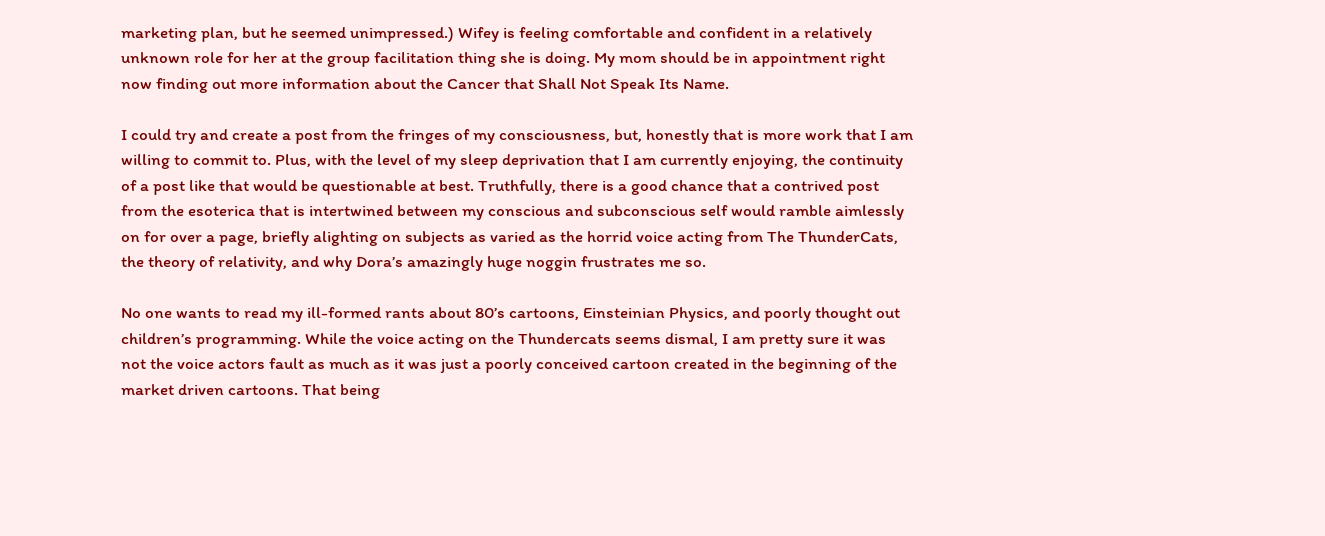marketing plan, but he seemed unimpressed.) Wifey is feeling comfortable and confident in a relatively unknown role for her at the group facilitation thing she is doing. My mom should be in appointment right now finding out more information about the Cancer that Shall Not Speak Its Name.

I could try and create a post from the fringes of my consciousness, but, honestly that is more work that I am willing to commit to. Plus, with the level of my sleep deprivation that I am currently enjoying, the continuity of a post like that would be questionable at best. Truthfully, there is a good chance that a contrived post from the esoterica that is intertwined between my conscious and subconscious self would ramble aimlessly on for over a page, briefly alighting on subjects as varied as the horrid voice acting from The ThunderCats, the theory of relativity, and why Dora’s amazingly huge noggin frustrates me so.

No one wants to read my ill-formed rants about 80’s cartoons, Einsteinian Physics, and poorly thought out children’s programming. While the voice acting on the Thundercats seems dismal, I am pretty sure it was not the voice actors fault as much as it was just a poorly conceived cartoon created in the beginning of the market driven cartoons. That being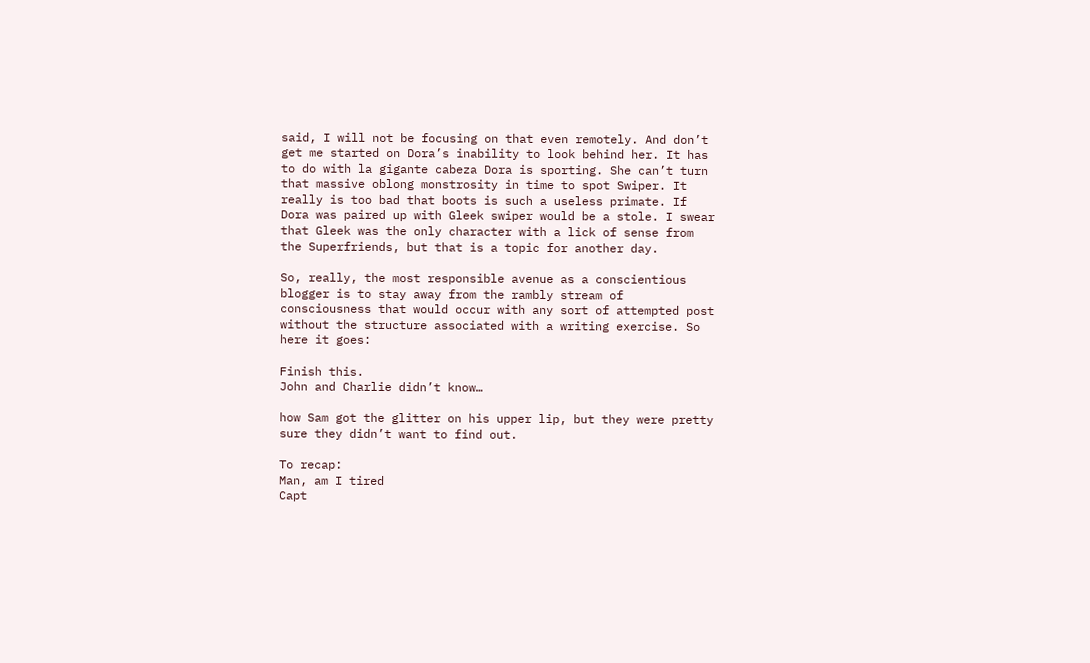said, I will not be focusing on that even remotely. And don’t get me started on Dora’s inability to look behind her. It has to do with la gigante cabeza Dora is sporting. She can’t turn that massive oblong monstrosity in time to spot Swiper. It really is too bad that boots is such a useless primate. If Dora was paired up with Gleek swiper would be a stole. I swear that Gleek was the only character with a lick of sense from the Superfriends, but that is a topic for another day.

So, really, the most responsible avenue as a conscientious blogger is to stay away from the rambly stream of consciousness that would occur with any sort of attempted post without the structure associated with a writing exercise. So here it goes:

Finish this.
John and Charlie didn’t know…

how Sam got the glitter on his upper lip, but they were pretty sure they didn’t want to find out.

To recap:
Man, am I tired
Capt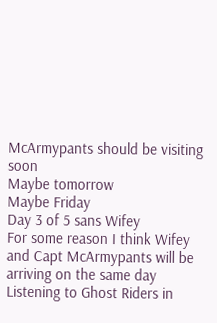McArmypants should be visiting soon
Maybe tomorrow
Maybe Friday
Day 3 of 5 sans Wifey
For some reason I think Wifey and Capt McArmypants will be arriving on the same day
Listening to Ghost Riders in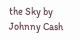the Sky by Johnny Cash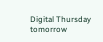Digital Thursday tomorrow